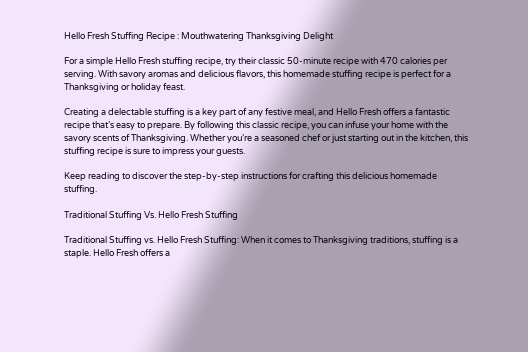Hello Fresh Stuffing Recipe : Mouthwatering Thanksgiving Delight

For a simple Hello Fresh stuffing recipe, try their classic 50-minute recipe with 470 calories per serving. With savory aromas and delicious flavors, this homemade stuffing recipe is perfect for a Thanksgiving or holiday feast.

Creating a delectable stuffing is a key part of any festive meal, and Hello Fresh offers a fantastic recipe that’s easy to prepare. By following this classic recipe, you can infuse your home with the savory scents of Thanksgiving. Whether you’re a seasoned chef or just starting out in the kitchen, this stuffing recipe is sure to impress your guests.

Keep reading to discover the step-by-step instructions for crafting this delicious homemade stuffing.

Traditional Stuffing Vs. Hello Fresh Stuffing

Traditional Stuffing vs. Hello Fresh Stuffing: When it comes to Thanksgiving traditions, stuffing is a staple. Hello Fresh offers a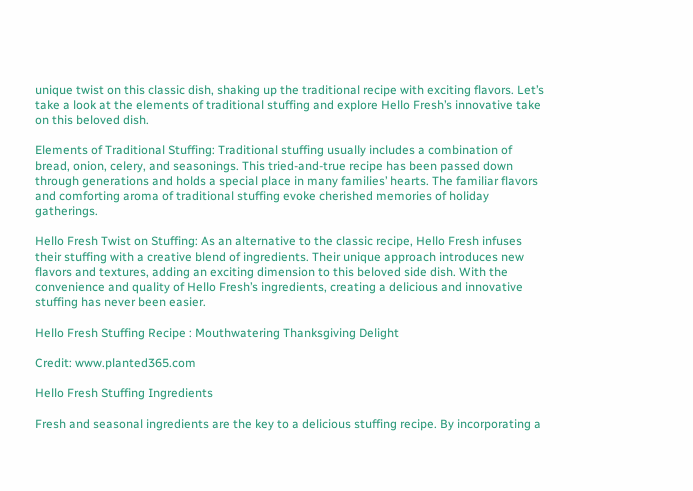unique twist on this classic dish, shaking up the traditional recipe with exciting flavors. Let’s take a look at the elements of traditional stuffing and explore Hello Fresh’s innovative take on this beloved dish.

Elements of Traditional Stuffing: Traditional stuffing usually includes a combination of bread, onion, celery, and seasonings. This tried-and-true recipe has been passed down through generations and holds a special place in many families’ hearts. The familiar flavors and comforting aroma of traditional stuffing evoke cherished memories of holiday gatherings.

Hello Fresh Twist on Stuffing: As an alternative to the classic recipe, Hello Fresh infuses their stuffing with a creative blend of ingredients. Their unique approach introduces new flavors and textures, adding an exciting dimension to this beloved side dish. With the convenience and quality of Hello Fresh’s ingredients, creating a delicious and innovative stuffing has never been easier.

Hello Fresh Stuffing Recipe : Mouthwatering Thanksgiving Delight

Credit: www.planted365.com

Hello Fresh Stuffing Ingredients

Fresh and seasonal ingredients are the key to a delicious stuffing recipe. By incorporating a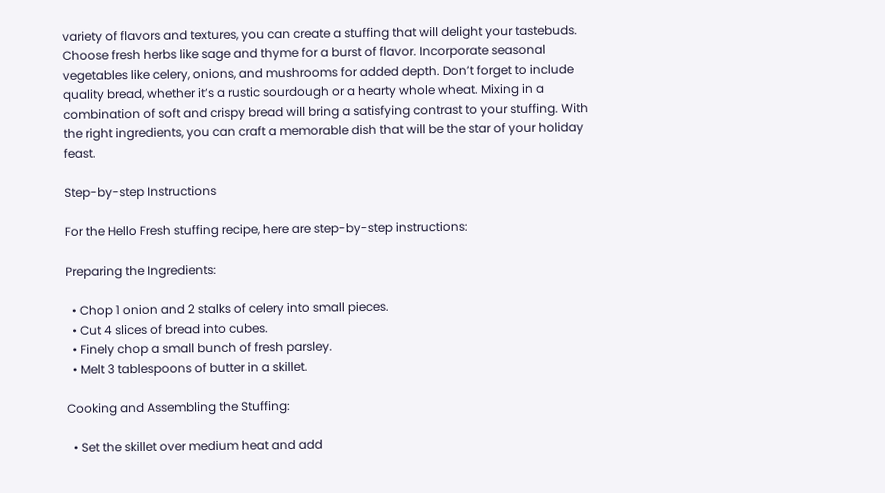variety of flavors and textures, you can create a stuffing that will delight your tastebuds. Choose fresh herbs like sage and thyme for a burst of flavor. Incorporate seasonal vegetables like celery, onions, and mushrooms for added depth. Don’t forget to include quality bread, whether it’s a rustic sourdough or a hearty whole wheat. Mixing in a combination of soft and crispy bread will bring a satisfying contrast to your stuffing. With the right ingredients, you can craft a memorable dish that will be the star of your holiday feast.

Step-by-step Instructions

For the Hello Fresh stuffing recipe, here are step-by-step instructions:

Preparing the Ingredients:

  • Chop 1 onion and 2 stalks of celery into small pieces.
  • Cut 4 slices of bread into cubes.
  • Finely chop a small bunch of fresh parsley.
  • Melt 3 tablespoons of butter in a skillet.

Cooking and Assembling the Stuffing:

  • Set the skillet over medium heat and add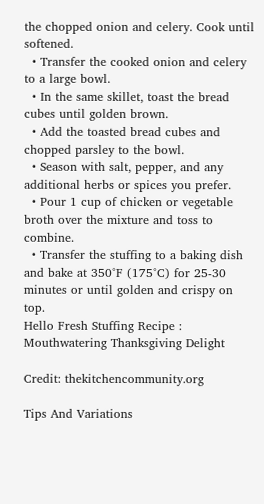the chopped onion and celery. Cook until softened.
  • Transfer the cooked onion and celery to a large bowl.
  • In the same skillet, toast the bread cubes until golden brown.
  • Add the toasted bread cubes and chopped parsley to the bowl.
  • Season with salt, pepper, and any additional herbs or spices you prefer.
  • Pour 1 cup of chicken or vegetable broth over the mixture and toss to combine.
  • Transfer the stuffing to a baking dish and bake at 350°F (175°C) for 25-30 minutes or until golden and crispy on top.
Hello Fresh Stuffing Recipe : Mouthwatering Thanksgiving Delight

Credit: thekitchencommunity.org

Tips And Variations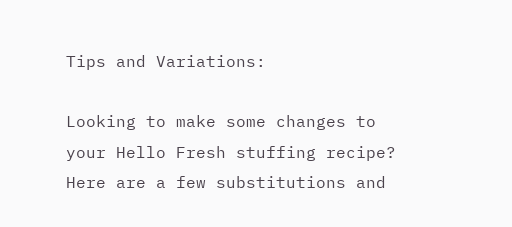Tips and Variations:

Looking to make some changes to your Hello Fresh stuffing recipe? Here are a few substitutions and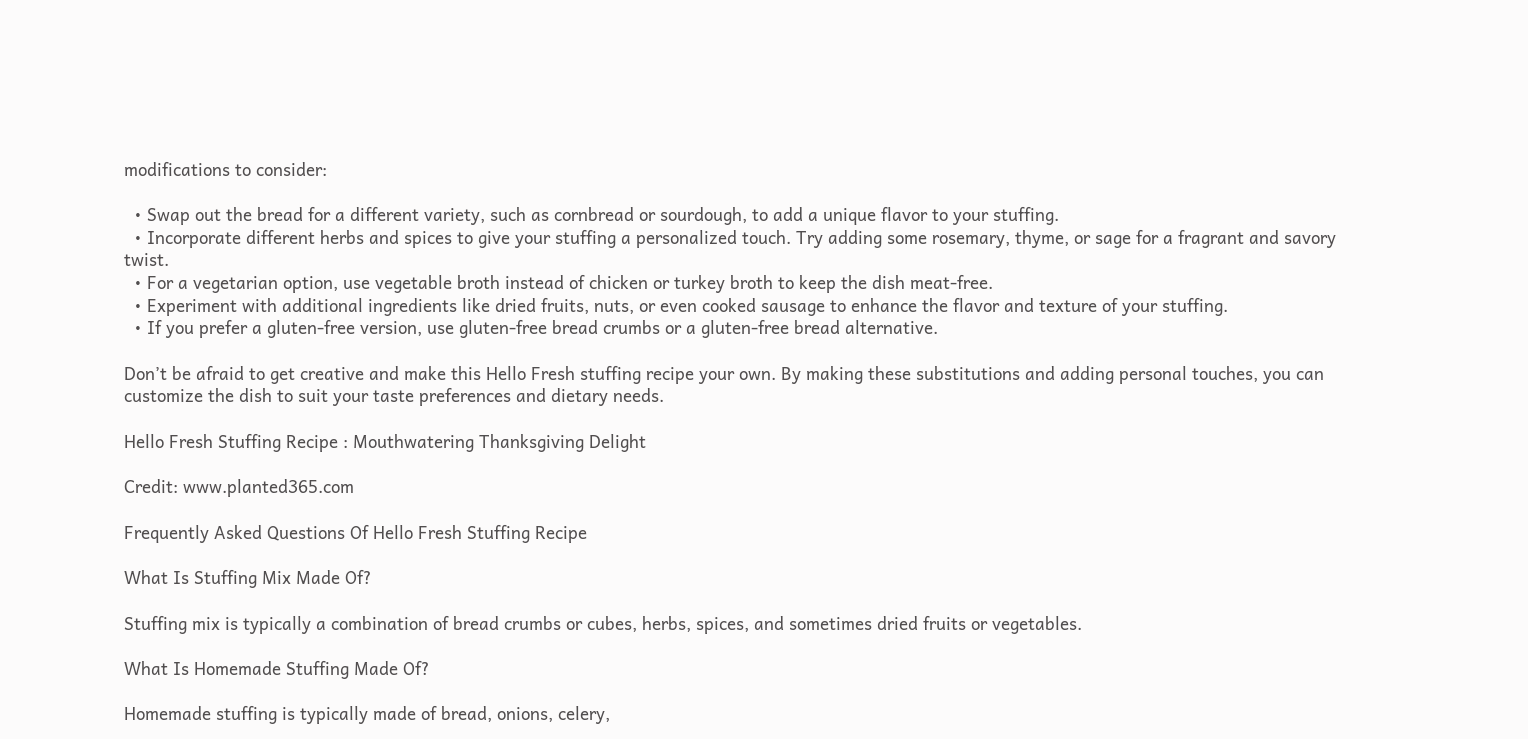modifications to consider:

  • Swap out the bread for a different variety, such as cornbread or sourdough, to add a unique flavor to your stuffing.
  • Incorporate different herbs and spices to give your stuffing a personalized touch. Try adding some rosemary, thyme, or sage for a fragrant and savory twist.
  • For a vegetarian option, use vegetable broth instead of chicken or turkey broth to keep the dish meat-free.
  • Experiment with additional ingredients like dried fruits, nuts, or even cooked sausage to enhance the flavor and texture of your stuffing.
  • If you prefer a gluten-free version, use gluten-free bread crumbs or a gluten-free bread alternative.

Don’t be afraid to get creative and make this Hello Fresh stuffing recipe your own. By making these substitutions and adding personal touches, you can customize the dish to suit your taste preferences and dietary needs.

Hello Fresh Stuffing Recipe : Mouthwatering Thanksgiving Delight

Credit: www.planted365.com

Frequently Asked Questions Of Hello Fresh Stuffing Recipe

What Is Stuffing Mix Made Of?

Stuffing mix is typically a combination of bread crumbs or cubes, herbs, spices, and sometimes dried fruits or vegetables.

What Is Homemade Stuffing Made Of?

Homemade stuffing is typically made of bread, onions, celery,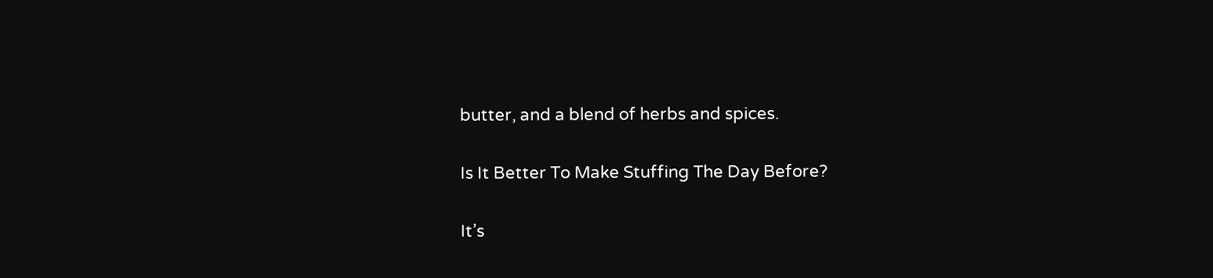butter, and a blend of herbs and spices.

Is It Better To Make Stuffing The Day Before?

It’s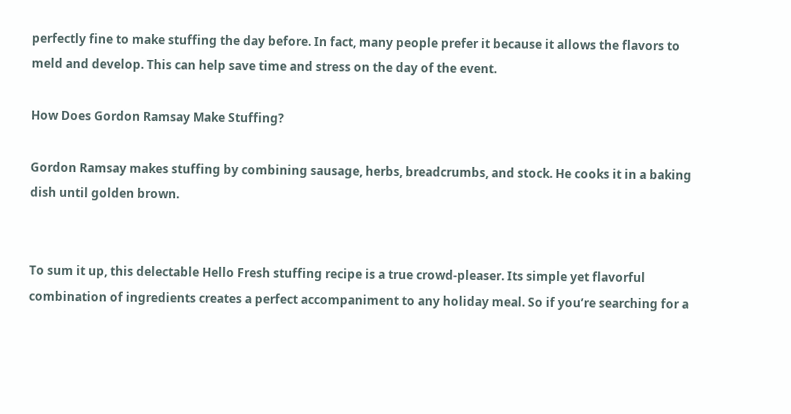perfectly fine to make stuffing the day before. In fact, many people prefer it because it allows the flavors to meld and develop. This can help save time and stress on the day of the event.

How Does Gordon Ramsay Make Stuffing?

Gordon Ramsay makes stuffing by combining sausage, herbs, breadcrumbs, and stock. He cooks it in a baking dish until golden brown.


To sum it up, this delectable Hello Fresh stuffing recipe is a true crowd-pleaser. Its simple yet flavorful combination of ingredients creates a perfect accompaniment to any holiday meal. So if you’re searching for a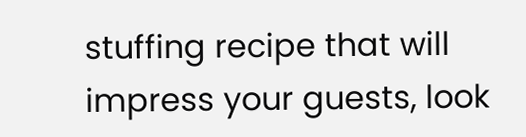stuffing recipe that will impress your guests, look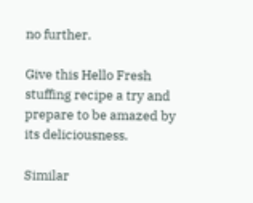no further.

Give this Hello Fresh stuffing recipe a try and prepare to be amazed by its deliciousness.

Similar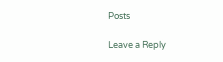Posts

Leave a Reply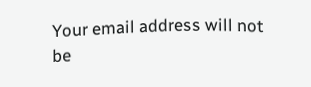Your email address will not be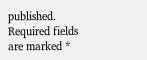published. Required fields are marked *